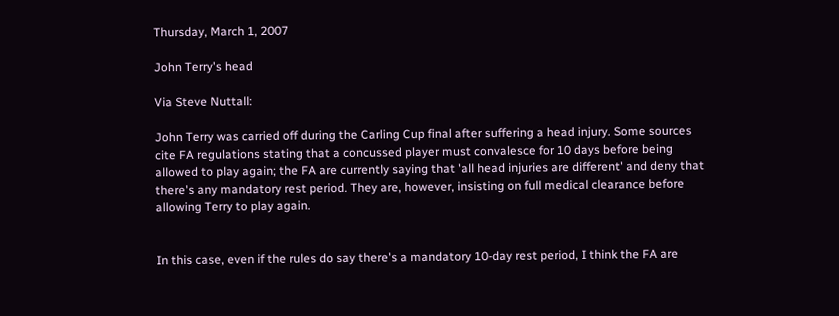Thursday, March 1, 2007

John Terry's head

Via Steve Nuttall:

John Terry was carried off during the Carling Cup final after suffering a head injury. Some sources cite FA regulations stating that a concussed player must convalesce for 10 days before being allowed to play again; the FA are currently saying that 'all head injuries are different' and deny that there's any mandatory rest period. They are, however, insisting on full medical clearance before allowing Terry to play again.


In this case, even if the rules do say there's a mandatory 10-day rest period, I think the FA are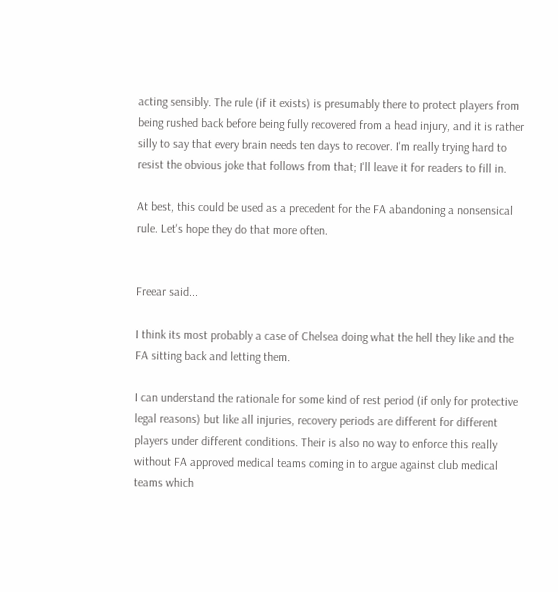acting sensibly. The rule (if it exists) is presumably there to protect players from being rushed back before being fully recovered from a head injury, and it is rather silly to say that every brain needs ten days to recover. I'm really trying hard to resist the obvious joke that follows from that; I'll leave it for readers to fill in.

At best, this could be used as a precedent for the FA abandoning a nonsensical rule. Let's hope they do that more often.


Freear said...

I think its most probably a case of Chelsea doing what the hell they like and the FA sitting back and letting them.

I can understand the rationale for some kind of rest period (if only for protective legal reasons) but like all injuries, recovery periods are different for different players under different conditions. Their is also no way to enforce this really without FA approved medical teams coming in to argue against club medical teams which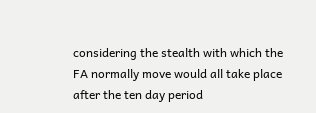considering the stealth with which the FA normally move would all take place after the ten day period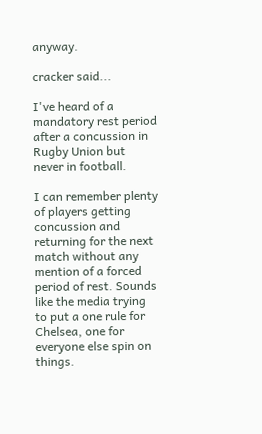anyway.

cracker said...

I've heard of a mandatory rest period after a concussion in Rugby Union but never in football.

I can remember plenty of players getting concussion and returning for the next match without any mention of a forced period of rest. Sounds like the media trying to put a one rule for Chelsea, one for everyone else spin on things.